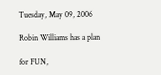Tuesday, May 09, 2006

Robin Williams has a plan

for FUN,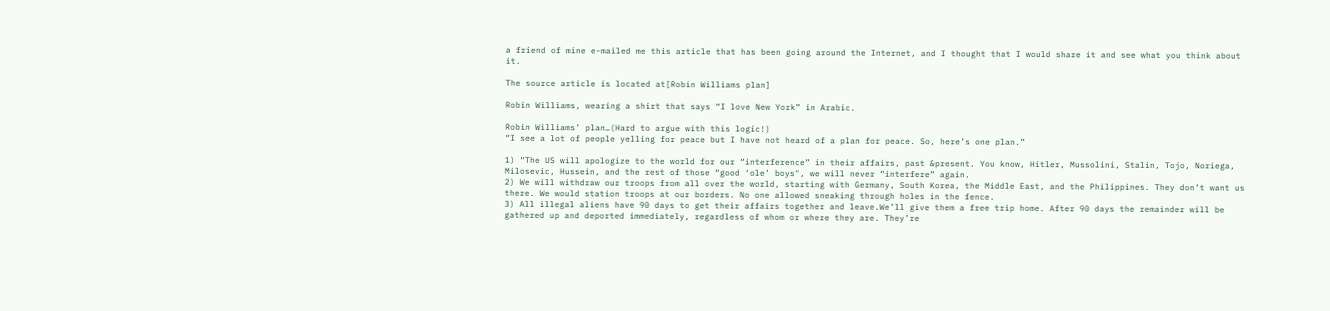a friend of mine e-mailed me this article that has been going around the Internet, and I thought that I would share it and see what you think about it.

The source article is located at[Robin Williams plan]

Robin Williams, wearing a shirt that says “I love New York” in Arabic.

Robin Williams’ plan…(Hard to argue with this logic!)
“I see a lot of people yelling for peace but I have not heard of a plan for peace. So, here’s one plan.”

1) “The US will apologize to the world for our “interference” in their affairs, past &present. You know, Hitler, Mussolini, Stalin, Tojo, Noriega, Milosevic, Hussein, and the rest of those “good ‘ole’ boys", we will never “interfere” again.
2) We will withdraw our troops from all over the world, starting with Germany, South Korea, the Middle East, and the Philippines. They don’t want us there. We would station troops at our borders. No one allowed sneaking through holes in the fence.
3) All illegal aliens have 90 days to get their affairs together and leave.We’ll give them a free trip home. After 90 days the remainder will be gathered up and deported immediately, regardless of whom or where they are. They’re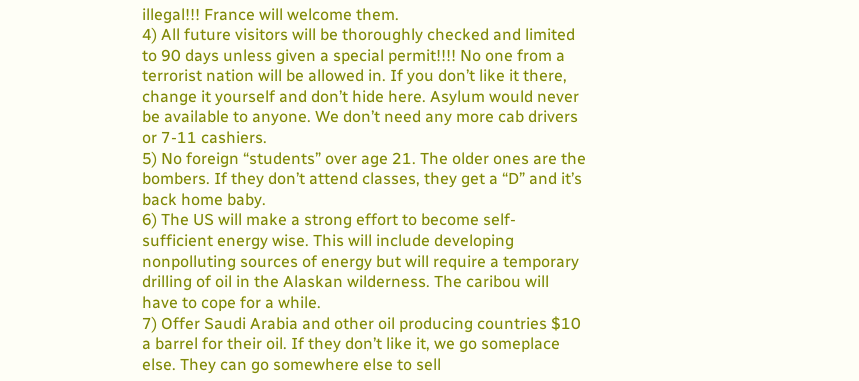illegal!!! France will welcome them.
4) All future visitors will be thoroughly checked and limited to 90 days unless given a special permit!!!! No one from a terrorist nation will be allowed in. If you don’t like it there, change it yourself and don’t hide here. Asylum would never be available to anyone. We don’t need any more cab drivers or 7-11 cashiers.
5) No foreign “students” over age 21. The older ones are the bombers. If they don’t attend classes, they get a “D” and it’s back home baby.
6) The US will make a strong effort to become self-sufficient energy wise. This will include developing nonpolluting sources of energy but will require a temporary drilling of oil in the Alaskan wilderness. The caribou will have to cope for a while.
7) Offer Saudi Arabia and other oil producing countries $10 a barrel for their oil. If they don’t like it, we go someplace else. They can go somewhere else to sell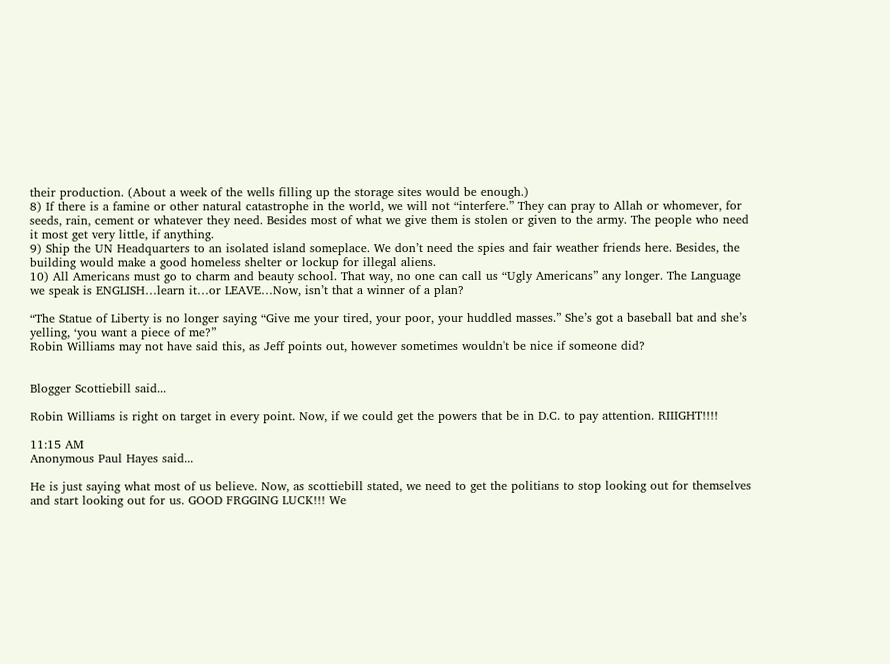their production. (About a week of the wells filling up the storage sites would be enough.)
8) If there is a famine or other natural catastrophe in the world, we will not “interfere.” They can pray to Allah or whomever, for seeds, rain, cement or whatever they need. Besides most of what we give them is stolen or given to the army. The people who need it most get very little, if anything.
9) Ship the UN Headquarters to an isolated island someplace. We don’t need the spies and fair weather friends here. Besides, the building would make a good homeless shelter or lockup for illegal aliens.
10) All Americans must go to charm and beauty school. That way, no one can call us “Ugly Americans” any longer. The Language we speak is ENGLISH…learn it…or LEAVE…Now, isn’t that a winner of a plan?

“The Statue of Liberty is no longer saying “Give me your tired, your poor, your huddled masses.” She’s got a baseball bat and she’s yelling, ‘you want a piece of me?”
Robin Williams may not have said this, as Jeff points out, however sometimes wouldn't be nice if someone did?


Blogger Scottiebill said...

Robin Williams is right on target in every point. Now, if we could get the powers that be in D.C. to pay attention. RIIIGHT!!!!

11:15 AM
Anonymous Paul Hayes said...

He is just saying what most of us believe. Now, as scottiebill stated, we need to get the politians to stop looking out for themselves and start looking out for us. GOOD FRGGING LUCK!!! We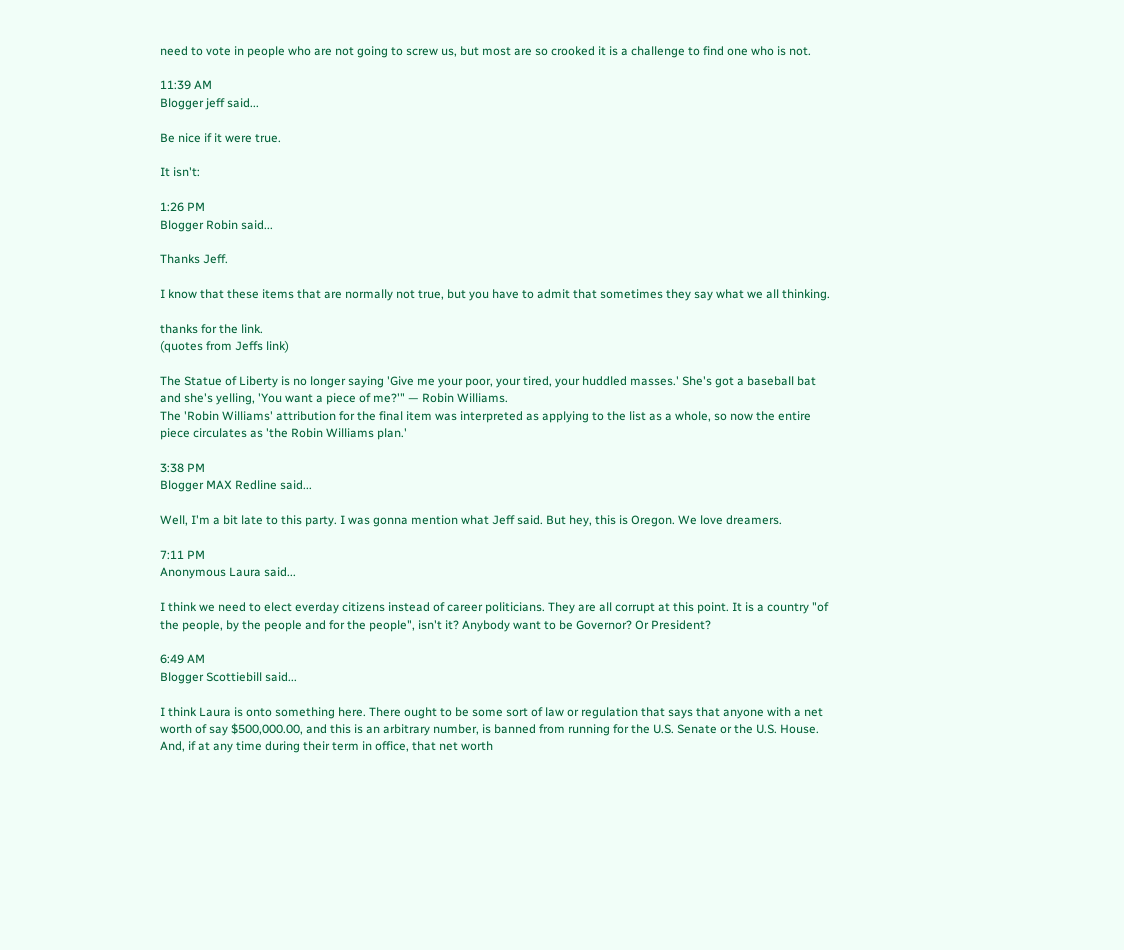need to vote in people who are not going to screw us, but most are so crooked it is a challenge to find one who is not.

11:39 AM
Blogger jeff said...

Be nice if it were true.

It isn't:

1:26 PM
Blogger Robin said...

Thanks Jeff.

I know that these items that are normally not true, but you have to admit that sometimes they say what we all thinking.

thanks for the link.
(quotes from Jeffs link)

The Statue of Liberty is no longer saying 'Give me your poor, your tired, your huddled masses.' She's got a baseball bat and she's yelling, 'You want a piece of me?'" — Robin Williams.
The 'Robin Williams' attribution for the final item was interpreted as applying to the list as a whole, so now the entire piece circulates as 'the Robin Williams plan.'

3:38 PM
Blogger MAX Redline said...

Well, I'm a bit late to this party. I was gonna mention what Jeff said. But hey, this is Oregon. We love dreamers.

7:11 PM
Anonymous Laura said...

I think we need to elect everday citizens instead of career politicians. They are all corrupt at this point. It is a country "of the people, by the people and for the people", isn't it? Anybody want to be Governor? Or President?

6:49 AM
Blogger Scottiebill said...

I think Laura is onto something here. There ought to be some sort of law or regulation that says that anyone with a net worth of say $500,000.00, and this is an arbitrary number, is banned from running for the U.S. Senate or the U.S. House. And, if at any time during their term in office, that net worth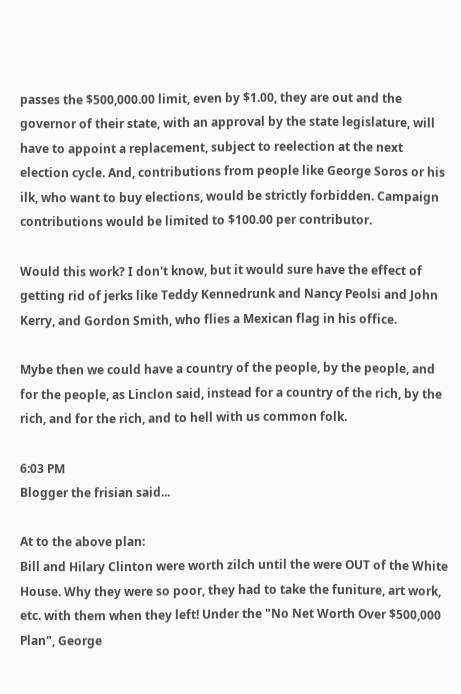passes the $500,000.00 limit, even by $1.00, they are out and the governor of their state, with an approval by the state legislature, will have to appoint a replacement, subject to reelection at the next election cycle. And, contributions from people like George Soros or his ilk, who want to buy elections, would be strictly forbidden. Campaign contributions would be limited to $100.00 per contributor.

Would this work? I don't know, but it would sure have the effect of getting rid of jerks like Teddy Kennedrunk and Nancy Peolsi and John Kerry, and Gordon Smith, who flies a Mexican flag in his office.

Mybe then we could have a country of the people, by the people, and for the people, as Linclon said, instead for a country of the rich, by the rich, and for the rich, and to hell with us common folk.

6:03 PM
Blogger the frisian said...

At to the above plan:
Bill and Hilary Clinton were worth zilch until the were OUT of the White House. Why they were so poor, they had to take the funiture, art work, etc. with them when they left! Under the "No Net Worth Over $500,000 Plan", George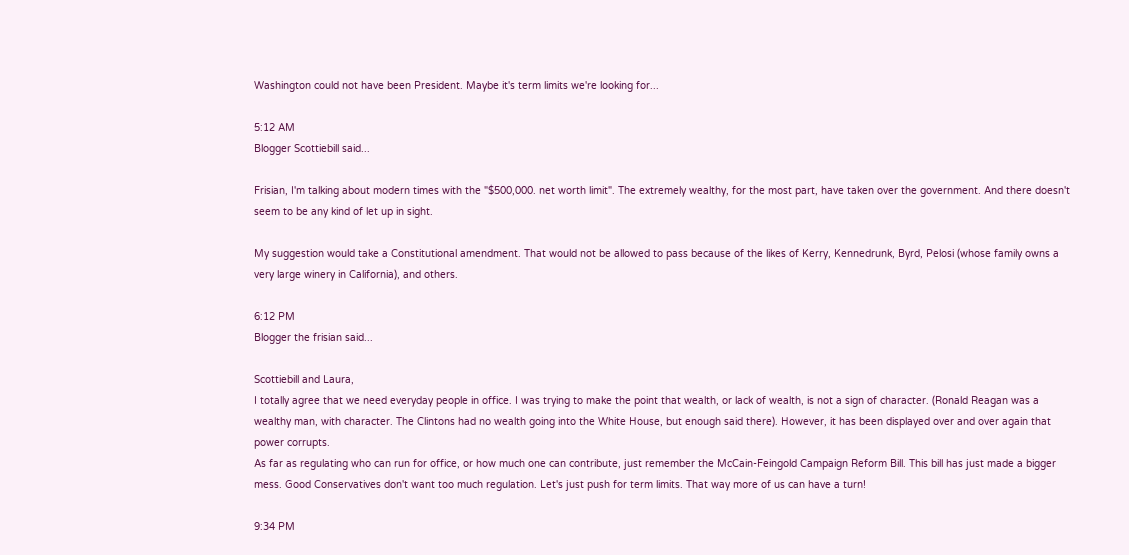Washington could not have been President. Maybe it's term limits we're looking for...

5:12 AM
Blogger Scottiebill said...

Frisian, I'm talking about modern times with the "$500,000. net worth limit". The extremely wealthy, for the most part, have taken over the government. And there doesn't seem to be any kind of let up in sight.

My suggestion would take a Constitutional amendment. That would not be allowed to pass because of the likes of Kerry, Kennedrunk, Byrd, Pelosi (whose family owns a very large winery in California), and others.

6:12 PM
Blogger the frisian said...

Scottiebill and Laura,
I totally agree that we need everyday people in office. I was trying to make the point that wealth, or lack of wealth, is not a sign of character. (Ronald Reagan was a wealthy man, with character. The Clintons had no wealth going into the White House, but enough said there). However, it has been displayed over and over again that power corrupts.
As far as regulating who can run for office, or how much one can contribute, just remember the McCain-Feingold Campaign Reform Bill. This bill has just made a bigger mess. Good Conservatives don't want too much regulation. Let's just push for term limits. That way more of us can have a turn!

9:34 PM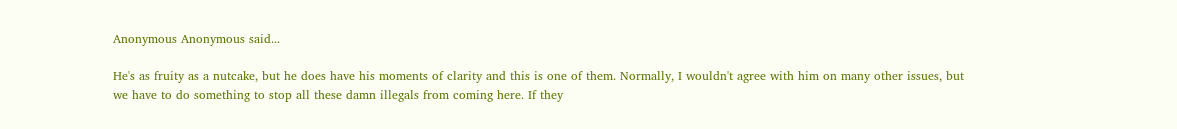Anonymous Anonymous said...

He's as fruity as a nutcake, but he does have his moments of clarity and this is one of them. Normally, I wouldn't agree with him on many other issues, but we have to do something to stop all these damn illegals from coming here. If they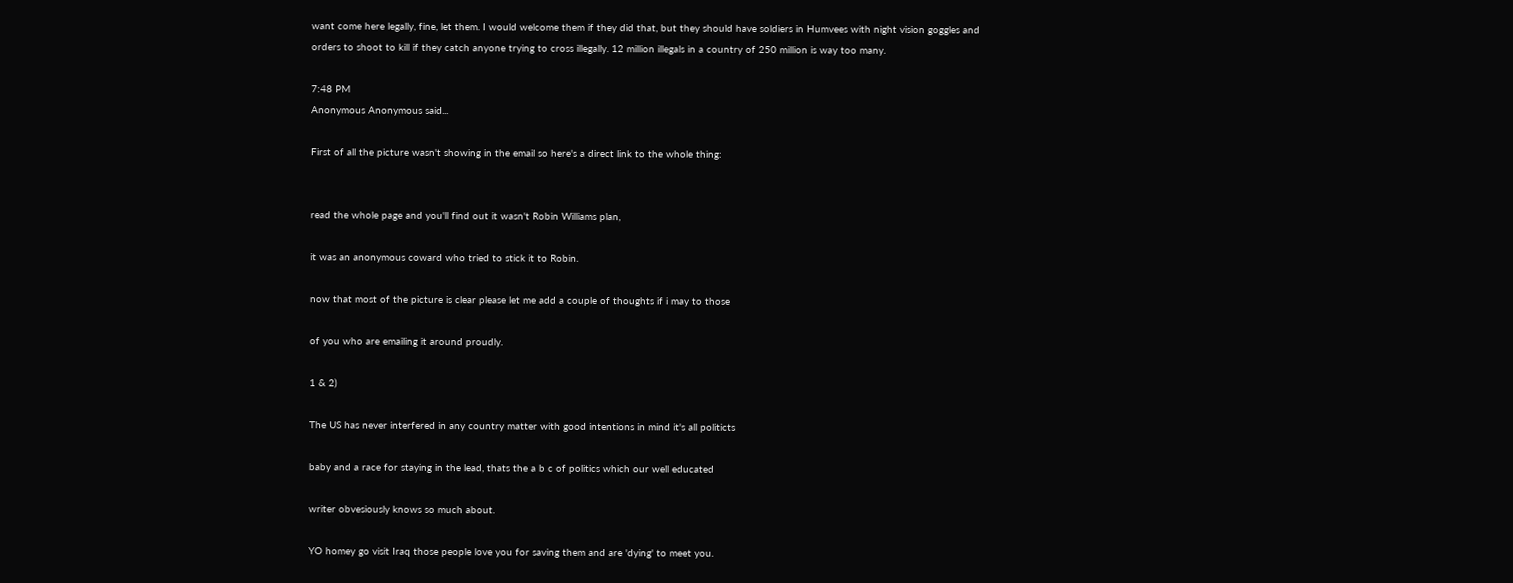want come here legally, fine, let them. I would welcome them if they did that, but they should have soldiers in Humvees with night vision goggles and orders to shoot to kill if they catch anyone trying to cross illegally. 12 million illegals in a country of 250 million is way too many.

7:48 PM
Anonymous Anonymous said...

First of all the picture wasn't showing in the email so here's a direct link to the whole thing:


read the whole page and you'll find out it wasn't Robin Williams plan,

it was an anonymous coward who tried to stick it to Robin.

now that most of the picture is clear please let me add a couple of thoughts if i may to those

of you who are emailing it around proudly.

1 & 2)

The US has never interfered in any country matter with good intentions in mind it's all politicts

baby and a race for staying in the lead, thats the a b c of politics which our well educated

writer obvesiously knows so much about.

YO homey go visit Iraq those people love you for saving them and are 'dying' to meet you.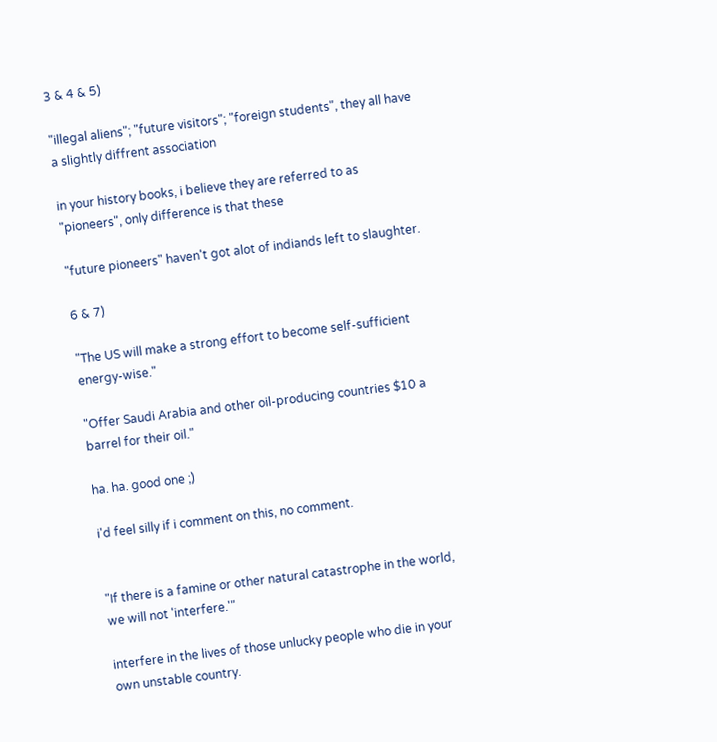3 & 4 & 5)

"illegal aliens"; "future visitors"; "foreign students", they all have a slightly diffrent association

in your history books, i believe they are referred to as "pioneers", only difference is that these

"future pioneers" haven't got alot of indiands left to slaughter.

6 & 7)

"The US will make a strong effort to become self-sufficient energy-wise."

"Offer Saudi Arabia and other oil-producing countries $10 a barrel for their oil."

ha. ha. good one ;)

i'd feel silly if i comment on this, no comment.


"If there is a famine or other natural catastrophe in the world, we will not 'interfere.'"

interfere in the lives of those unlucky people who die in your own unstable country.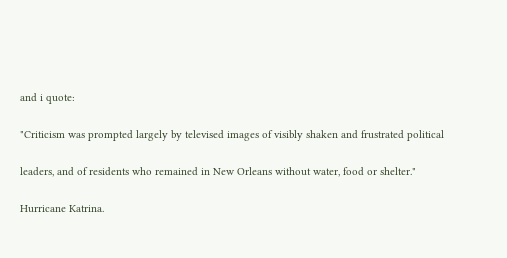and i quote:

"Criticism was prompted largely by televised images of visibly shaken and frustrated political

leaders, and of residents who remained in New Orleans without water, food or shelter."

Hurricane Katrina.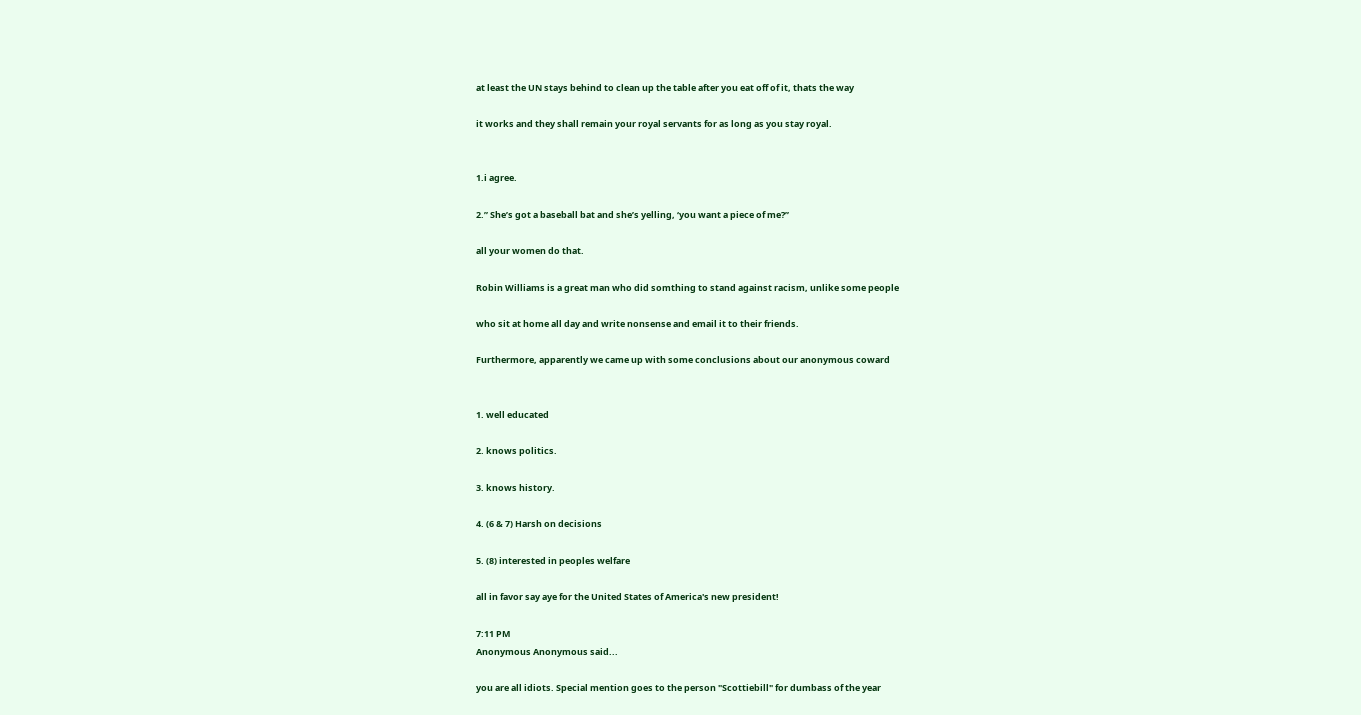at least the UN stays behind to clean up the table after you eat off of it, thats the way

it works and they shall remain your royal servants for as long as you stay royal.


1.i agree.

2.” She’s got a baseball bat and she’s yelling, ‘you want a piece of me?”

all your women do that.

Robin Williams is a great man who did somthing to stand against racism, unlike some people

who sit at home all day and write nonsense and email it to their friends.

Furthermore, apparently we came up with some conclusions about our anonymous coward


1. well educated

2. knows politics.

3. knows history.

4. (6 & 7) Harsh on decisions

5. (8) interested in peoples welfare

all in favor say aye for the United States of America's new president!

7:11 PM
Anonymous Anonymous said...

you are all idiots. Special mention goes to the person "Scottiebill" for dumbass of the year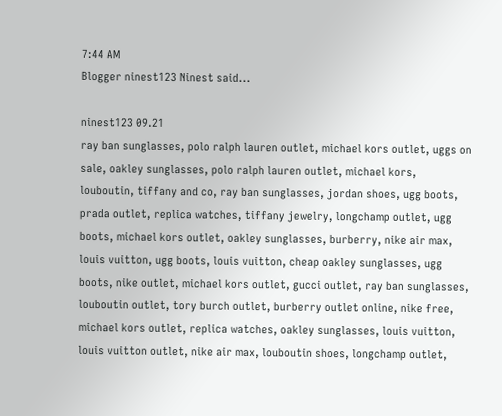7:44 AM
Blogger ninest123 Ninest said...

ninest123 09.21
ray ban sunglasses, polo ralph lauren outlet, michael kors outlet, uggs on sale, oakley sunglasses, polo ralph lauren outlet, michael kors, louboutin, tiffany and co, ray ban sunglasses, jordan shoes, ugg boots, prada outlet, replica watches, tiffany jewelry, longchamp outlet, ugg boots, michael kors outlet, oakley sunglasses, burberry, nike air max, louis vuitton, ugg boots, louis vuitton, cheap oakley sunglasses, ugg boots, nike outlet, michael kors outlet, gucci outlet, ray ban sunglasses, louboutin outlet, tory burch outlet, burberry outlet online, nike free, michael kors outlet, replica watches, oakley sunglasses, louis vuitton, louis vuitton outlet, nike air max, louboutin shoes, longchamp outlet,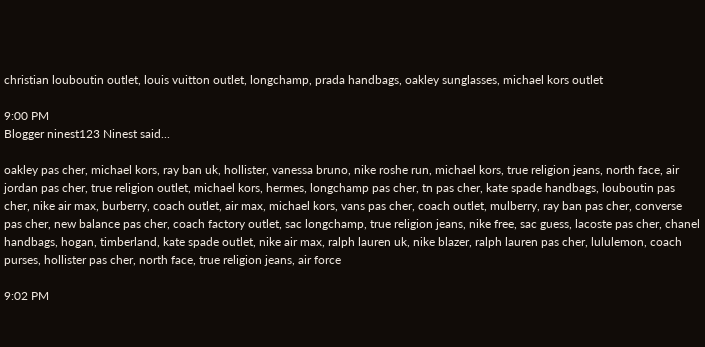christian louboutin outlet, louis vuitton outlet, longchamp, prada handbags, oakley sunglasses, michael kors outlet

9:00 PM
Blogger ninest123 Ninest said...

oakley pas cher, michael kors, ray ban uk, hollister, vanessa bruno, nike roshe run, michael kors, true religion jeans, north face, air jordan pas cher, true religion outlet, michael kors, hermes, longchamp pas cher, tn pas cher, kate spade handbags, louboutin pas cher, nike air max, burberry, coach outlet, air max, michael kors, vans pas cher, coach outlet, mulberry, ray ban pas cher, converse pas cher, new balance pas cher, coach factory outlet, sac longchamp, true religion jeans, nike free, sac guess, lacoste pas cher, chanel handbags, hogan, timberland, kate spade outlet, nike air max, ralph lauren uk, nike blazer, ralph lauren pas cher, lululemon, coach purses, hollister pas cher, north face, true religion jeans, air force

9:02 PM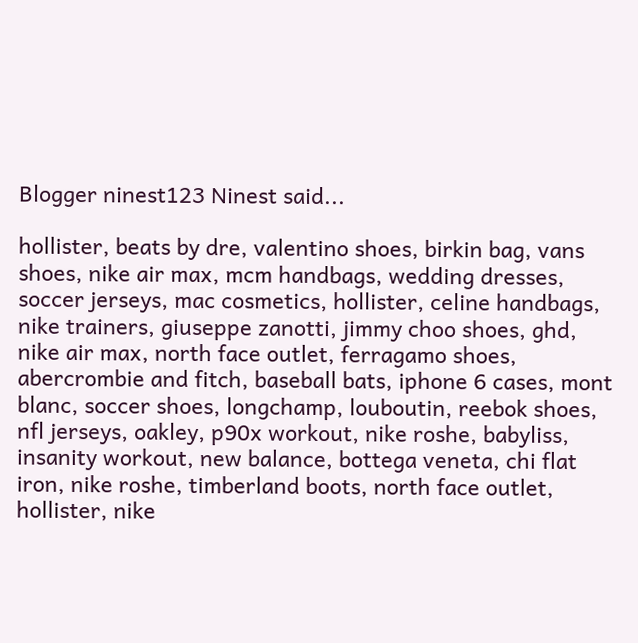Blogger ninest123 Ninest said...

hollister, beats by dre, valentino shoes, birkin bag, vans shoes, nike air max, mcm handbags, wedding dresses, soccer jerseys, mac cosmetics, hollister, celine handbags, nike trainers, giuseppe zanotti, jimmy choo shoes, ghd, nike air max, north face outlet, ferragamo shoes, abercrombie and fitch, baseball bats, iphone 6 cases, mont blanc, soccer shoes, longchamp, louboutin, reebok shoes, nfl jerseys, oakley, p90x workout, nike roshe, babyliss, insanity workout, new balance, bottega veneta, chi flat iron, nike roshe, timberland boots, north face outlet, hollister, nike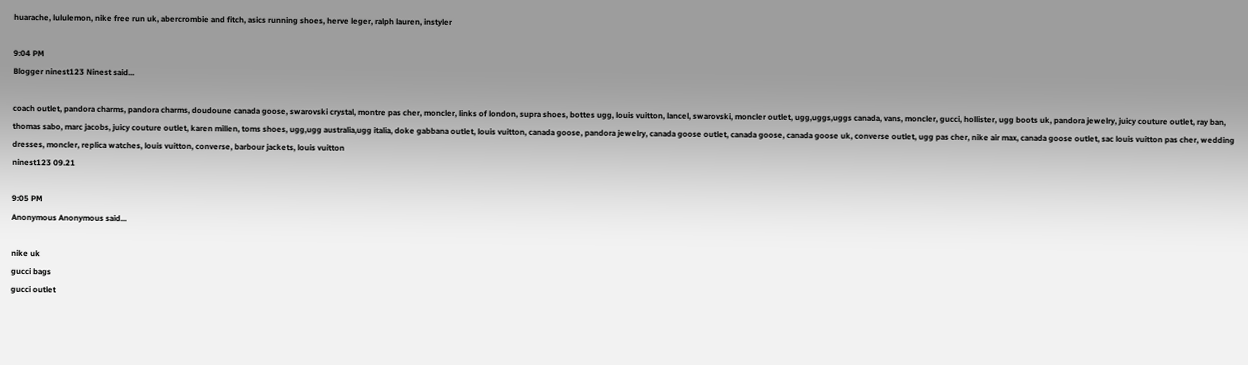huarache, lululemon, nike free run uk, abercrombie and fitch, asics running shoes, herve leger, ralph lauren, instyler

9:04 PM
Blogger ninest123 Ninest said...

coach outlet, pandora charms, pandora charms, doudoune canada goose, swarovski crystal, montre pas cher, moncler, links of london, supra shoes, bottes ugg, louis vuitton, lancel, swarovski, moncler outlet, ugg,uggs,uggs canada, vans, moncler, gucci, hollister, ugg boots uk, pandora jewelry, juicy couture outlet, ray ban, thomas sabo, marc jacobs, juicy couture outlet, karen millen, toms shoes, ugg,ugg australia,ugg italia, doke gabbana outlet, louis vuitton, canada goose, pandora jewelry, canada goose outlet, canada goose, canada goose uk, converse outlet, ugg pas cher, nike air max, canada goose outlet, sac louis vuitton pas cher, wedding dresses, moncler, replica watches, louis vuitton, converse, barbour jackets, louis vuitton
ninest123 09.21

9:05 PM
Anonymous Anonymous said...

nike uk
gucci bags
gucci outlet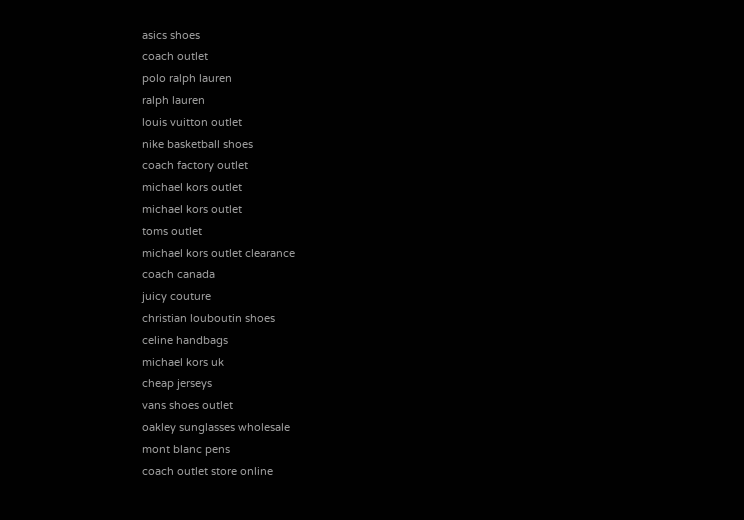asics shoes
coach outlet
polo ralph lauren
ralph lauren
louis vuitton outlet
nike basketball shoes
coach factory outlet
michael kors outlet
michael kors outlet
toms outlet
michael kors outlet clearance
coach canada
juicy couture
christian louboutin shoes
celine handbags
michael kors uk
cheap jerseys
vans shoes outlet
oakley sunglasses wholesale
mont blanc pens
coach outlet store online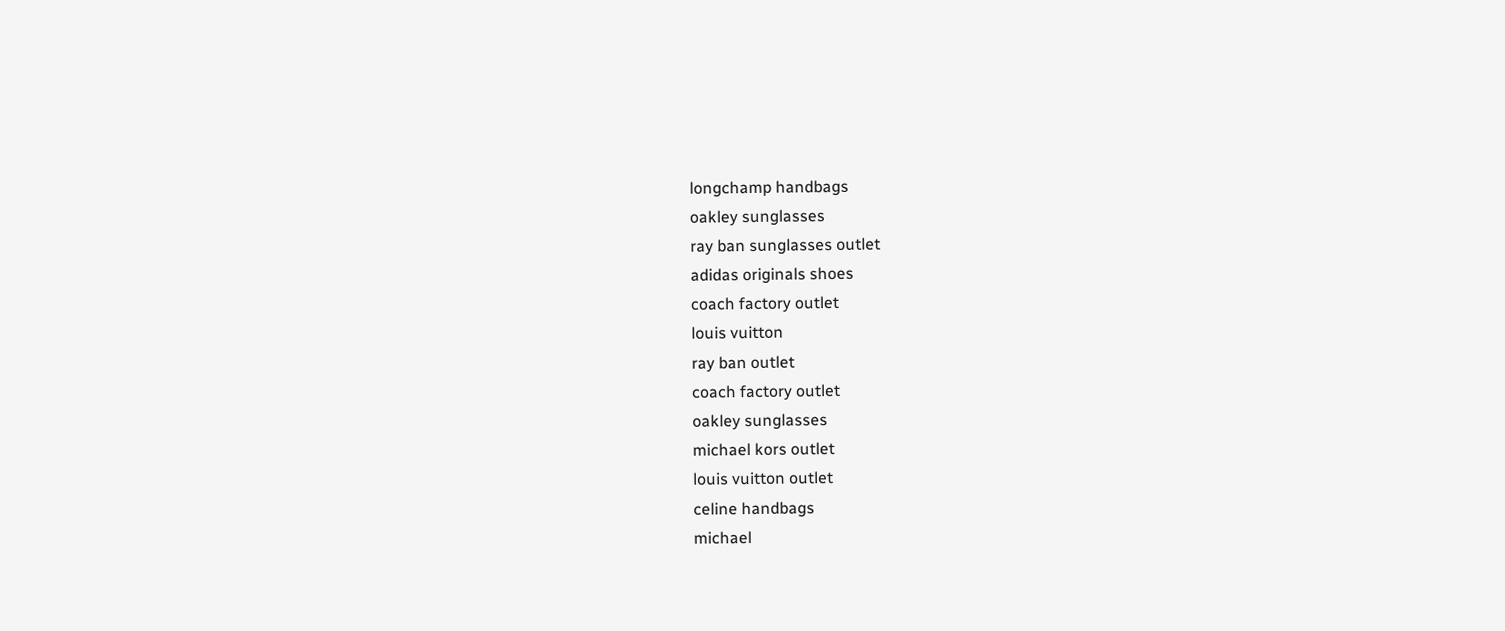longchamp handbags
oakley sunglasses
ray ban sunglasses outlet
adidas originals shoes
coach factory outlet
louis vuitton
ray ban outlet
coach factory outlet
oakley sunglasses
michael kors outlet
louis vuitton outlet
celine handbags
michael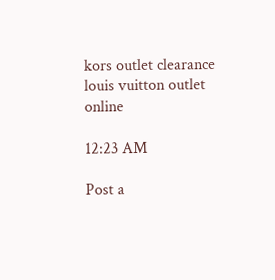kors outlet clearance
louis vuitton outlet online

12:23 AM

Post a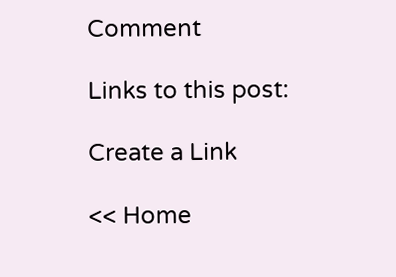Comment

Links to this post:

Create a Link

<< Home